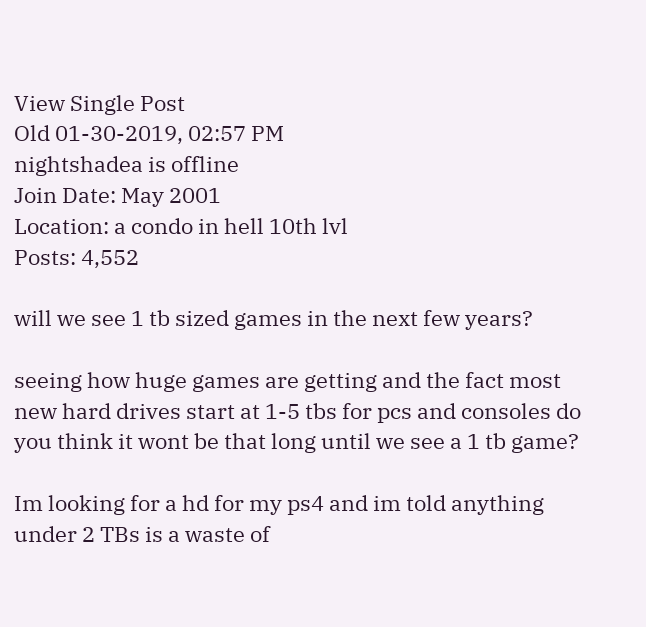View Single Post
Old 01-30-2019, 02:57 PM
nightshadea is offline
Join Date: May 2001
Location: a condo in hell 10th lvl
Posts: 4,552

will we see 1 tb sized games in the next few years?

seeing how huge games are getting and the fact most new hard drives start at 1-5 tbs for pcs and consoles do you think it wont be that long until we see a 1 tb game?

Im looking for a hd for my ps4 and im told anything under 2 TBs is a waste of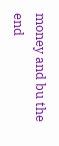money and bu the end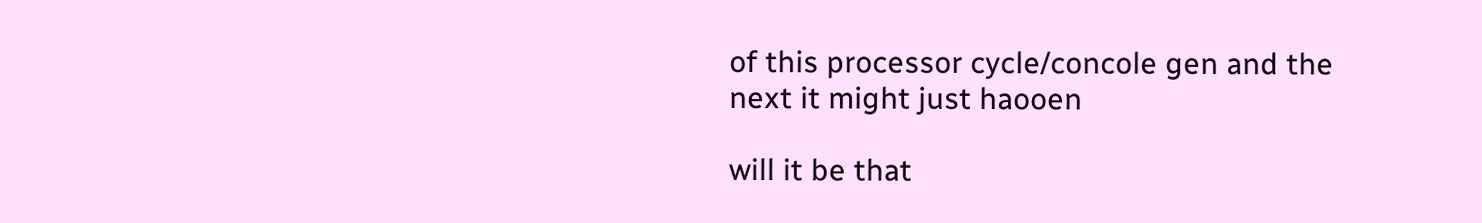of this processor cycle/concole gen and the next it might just haooen

will it be that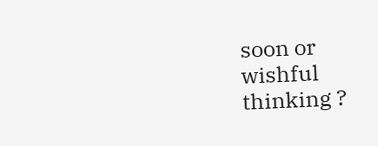soon or wishful thinking ?